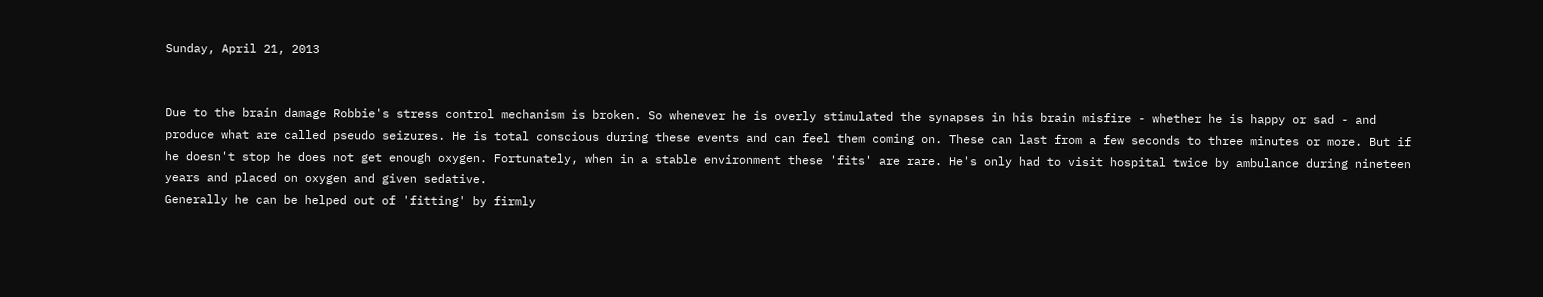Sunday, April 21, 2013


Due to the brain damage Robbie's stress control mechanism is broken. So whenever he is overly stimulated the synapses in his brain misfire - whether he is happy or sad - and produce what are called pseudo seizures. He is total conscious during these events and can feel them coming on. These can last from a few seconds to three minutes or more. But if he doesn't stop he does not get enough oxygen. Fortunately, when in a stable environment these 'fits' are rare. He's only had to visit hospital twice by ambulance during nineteen years and placed on oxygen and given sedative.
Generally he can be helped out of 'fitting' by firmly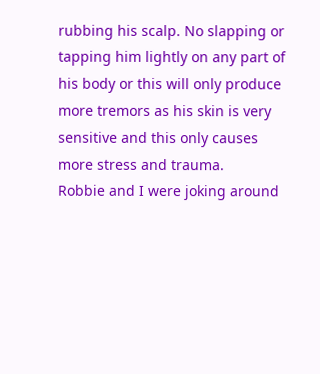rubbing his scalp. No slapping or tapping him lightly on any part of his body or this will only produce more tremors as his skin is very sensitive and this only causes more stress and trauma.
Robbie and I were joking around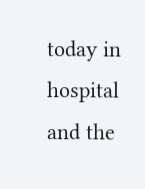today in hospital and the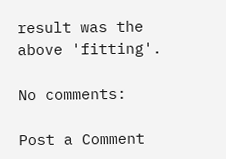result was the above 'fitting'.

No comments:

Post a Comment